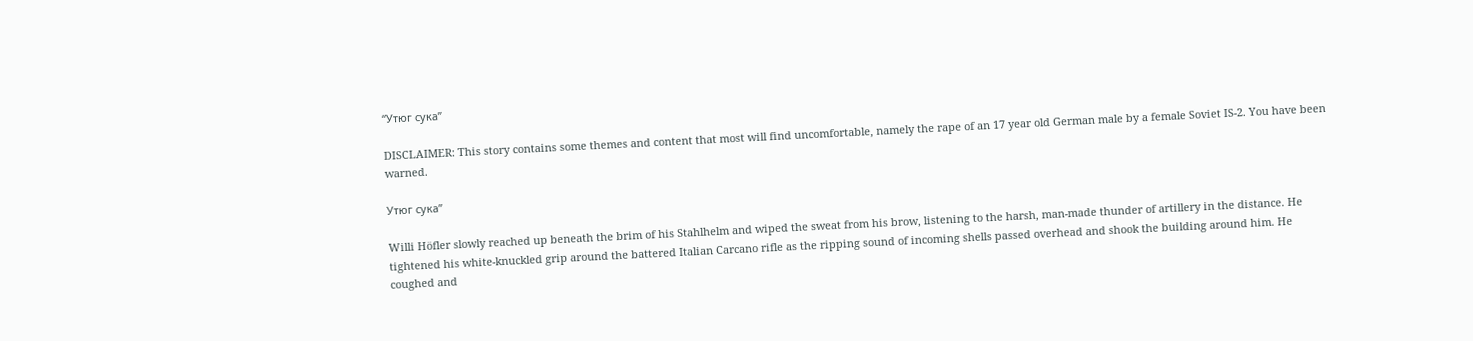“Утюг сука”

DISCLAIMER: This story contains some themes and content that most will find uncomfortable, namely the rape of an 17 year old German male by a female Soviet IS-2. You have been warned.

Утюг сука”

Willi Höfler slowly reached up beneath the brim of his Stahlhelm and wiped the sweat from his brow, listening to the harsh, man-made thunder of artillery in the distance. He tightened his white-knuckled grip around the battered Italian Carcano rifle as the ripping sound of incoming shells passed overhead and shook the building around him. He coughed and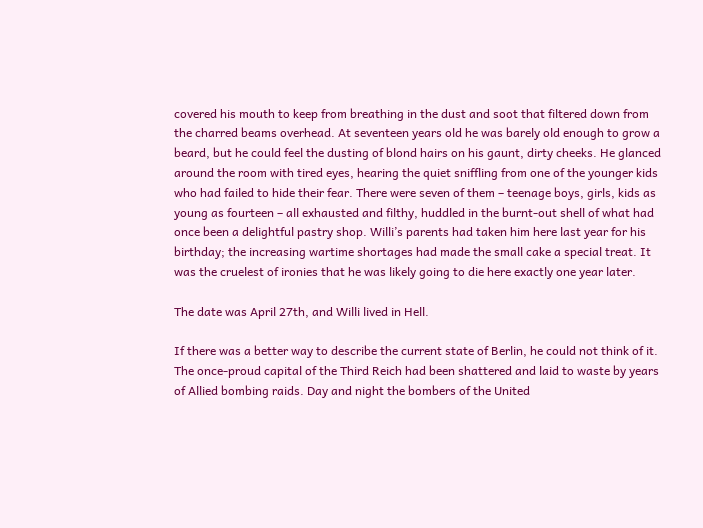covered his mouth to keep from breathing in the dust and soot that filtered down from the charred beams overhead. At seventeen years old he was barely old enough to grow a beard, but he could feel the dusting of blond hairs on his gaunt, dirty cheeks. He glanced around the room with tired eyes, hearing the quiet sniffling from one of the younger kids who had failed to hide their fear. There were seven of them – teenage boys, girls, kids as young as fourteen – all exhausted and filthy, huddled in the burnt-out shell of what had once been a delightful pastry shop. Willi’s parents had taken him here last year for his birthday; the increasing wartime shortages had made the small cake a special treat. It was the cruelest of ironies that he was likely going to die here exactly one year later.

The date was April 27th, and Willi lived in Hell.

If there was a better way to describe the current state of Berlin, he could not think of it. The once-proud capital of the Third Reich had been shattered and laid to waste by years of Allied bombing raids. Day and night the bombers of the United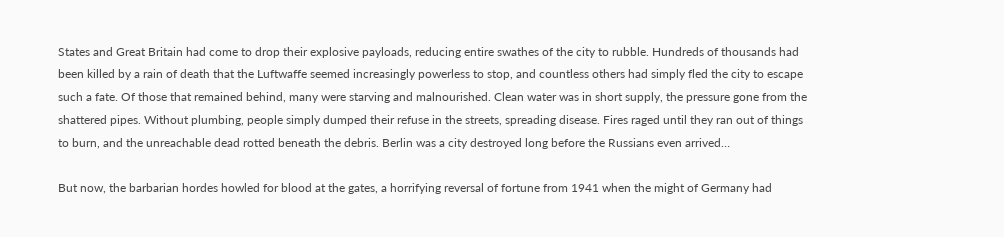States and Great Britain had come to drop their explosive payloads, reducing entire swathes of the city to rubble. Hundreds of thousands had been killed by a rain of death that the Luftwaffe seemed increasingly powerless to stop, and countless others had simply fled the city to escape such a fate. Of those that remained behind, many were starving and malnourished. Clean water was in short supply, the pressure gone from the shattered pipes. Without plumbing, people simply dumped their refuse in the streets, spreading disease. Fires raged until they ran out of things to burn, and the unreachable dead rotted beneath the debris. Berlin was a city destroyed long before the Russians even arrived…

But now, the barbarian hordes howled for blood at the gates, a horrifying reversal of fortune from 1941 when the might of Germany had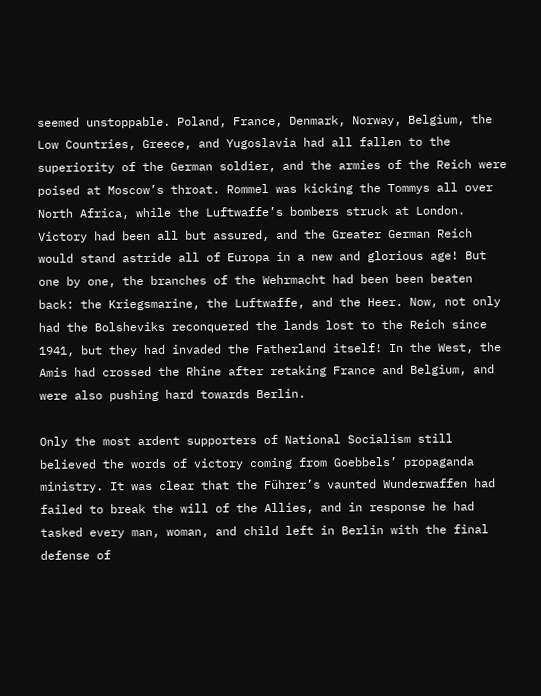seemed unstoppable. Poland, France, Denmark, Norway, Belgium, the Low Countries, Greece, and Yugoslavia had all fallen to the superiority of the German soldier, and the armies of the Reich were poised at Moscow’s throat. Rommel was kicking the Tommys all over North Africa, while the Luftwaffe’s bombers struck at London. Victory had been all but assured, and the Greater German Reich would stand astride all of Europa in a new and glorious age! But one by one, the branches of the Wehrmacht had been been beaten back: the Kriegsmarine, the Luftwaffe, and the Heer. Now, not only had the Bolsheviks reconquered the lands lost to the Reich since 1941, but they had invaded the Fatherland itself! In the West, the Amis had crossed the Rhine after retaking France and Belgium, and were also pushing hard towards Berlin.

Only the most ardent supporters of National Socialism still believed the words of victory coming from Goebbels’ propaganda ministry. It was clear that the Führer’s vaunted Wunderwaffen had failed to break the will of the Allies, and in response he had tasked every man, woman, and child left in Berlin with the final defense of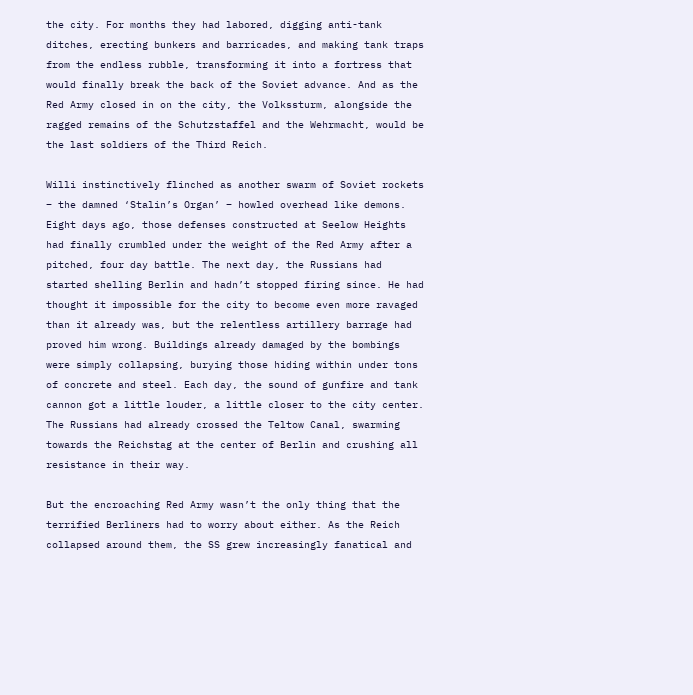the city. For months they had labored, digging anti-tank ditches, erecting bunkers and barricades, and making tank traps from the endless rubble, transforming it into a fortress that would finally break the back of the Soviet advance. And as the Red Army closed in on the city, the Volkssturm, alongside the ragged remains of the Schutzstaffel and the Wehrmacht, would be the last soldiers of the Third Reich.

Willi instinctively flinched as another swarm of Soviet rockets – the damned ‘Stalin’s Organ’ – howled overhead like demons. Eight days ago, those defenses constructed at Seelow Heights had finally crumbled under the weight of the Red Army after a pitched, four day battle. The next day, the Russians had started shelling Berlin and hadn’t stopped firing since. He had thought it impossible for the city to become even more ravaged than it already was, but the relentless artillery barrage had proved him wrong. Buildings already damaged by the bombings were simply collapsing, burying those hiding within under tons of concrete and steel. Each day, the sound of gunfire and tank cannon got a little louder, a little closer to the city center. The Russians had already crossed the Teltow Canal, swarming towards the Reichstag at the center of Berlin and crushing all resistance in their way.

But the encroaching Red Army wasn’t the only thing that the terrified Berliners had to worry about either. As the Reich collapsed around them, the SS grew increasingly fanatical and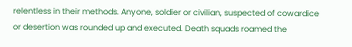relentless in their methods. Anyone, soldier or civilian, suspected of cowardice or desertion was rounded up and executed. Death squads roamed the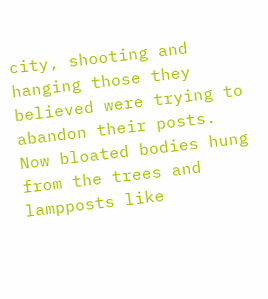city, shooting and hanging those they believed were trying to abandon their posts. Now bloated bodies hung from the trees and lampposts like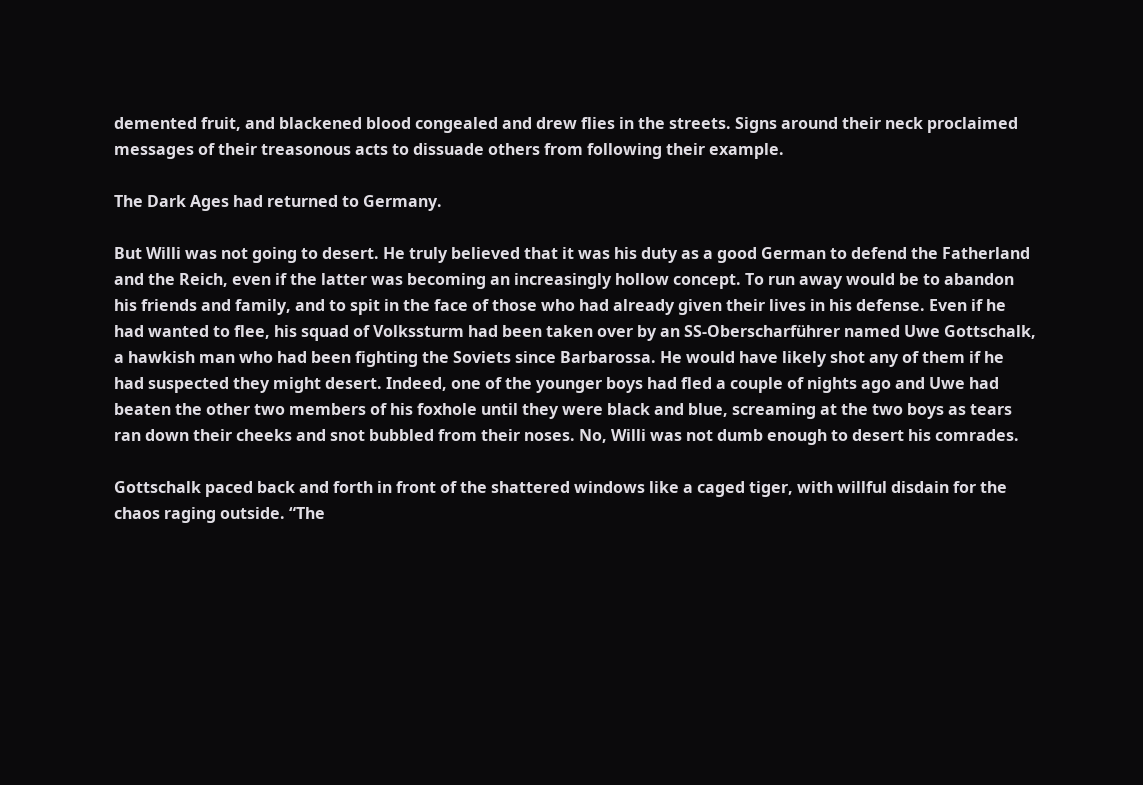demented fruit, and blackened blood congealed and drew flies in the streets. Signs around their neck proclaimed messages of their treasonous acts to dissuade others from following their example.

The Dark Ages had returned to Germany.

But Willi was not going to desert. He truly believed that it was his duty as a good German to defend the Fatherland and the Reich, even if the latter was becoming an increasingly hollow concept. To run away would be to abandon his friends and family, and to spit in the face of those who had already given their lives in his defense. Even if he had wanted to flee, his squad of Volkssturm had been taken over by an SS-Oberscharführer named Uwe Gottschalk, a hawkish man who had been fighting the Soviets since Barbarossa. He would have likely shot any of them if he had suspected they might desert. Indeed, one of the younger boys had fled a couple of nights ago and Uwe had beaten the other two members of his foxhole until they were black and blue, screaming at the two boys as tears ran down their cheeks and snot bubbled from their noses. No, Willi was not dumb enough to desert his comrades.

Gottschalk paced back and forth in front of the shattered windows like a caged tiger, with willful disdain for the chaos raging outside. “The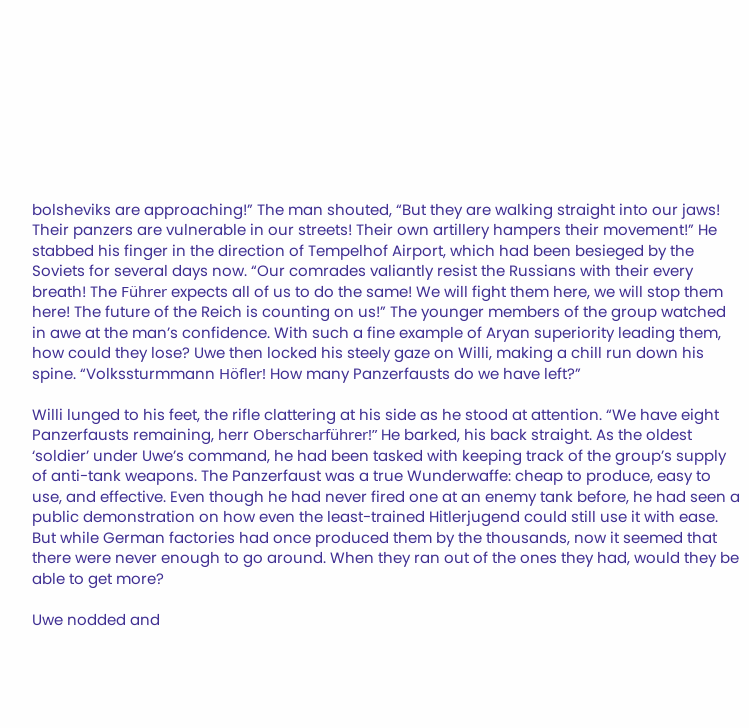bolsheviks are approaching!” The man shouted, “But they are walking straight into our jaws! Their panzers are vulnerable in our streets! Their own artillery hampers their movement!” He stabbed his finger in the direction of Tempelhof Airport, which had been besieged by the Soviets for several days now. “Our comrades valiantly resist the Russians with their every breath! The Führer expects all of us to do the same! We will fight them here, we will stop them here! The future of the Reich is counting on us!” The younger members of the group watched in awe at the man’s confidence. With such a fine example of Aryan superiority leading them, how could they lose? Uwe then locked his steely gaze on Willi, making a chill run down his spine. “Volkssturmmann Höfler! How many Panzerfausts do we have left?”

Willi lunged to his feet, the rifle clattering at his side as he stood at attention. “We have eight Panzerfausts remaining, herr Oberscharführer!” He barked, his back straight. As the oldest ‘soldier’ under Uwe’s command, he had been tasked with keeping track of the group’s supply of anti-tank weapons. The Panzerfaust was a true Wunderwaffe: cheap to produce, easy to use, and effective. Even though he had never fired one at an enemy tank before, he had seen a public demonstration on how even the least-trained Hitlerjugend could still use it with ease. But while German factories had once produced them by the thousands, now it seemed that there were never enough to go around. When they ran out of the ones they had, would they be able to get more?

Uwe nodded and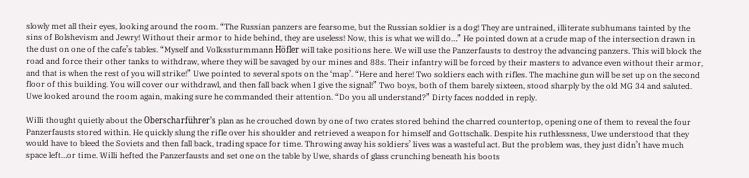slowly met all their eyes, looking around the room. “The Russian panzers are fearsome, but the Russian soldier is a dog! They are untrained, illiterate subhumans tainted by the sins of Bolshevism and Jewry! Without their armor to hide behind, they are useless! Now, this is what we will do…” He pointed down at a crude map of the intersection drawn in the dust on one of the cafe’s tables. “Myself and Volkssturmmann Höfler will take positions here. We will use the Panzerfausts to destroy the advancing panzers. This will block the road and force their other tanks to withdraw, where they will be savaged by our mines and 88s. Their infantry will be forced by their masters to advance even without their armor, and that is when the rest of you will strike!” Uwe pointed to several spots on the ‘map’. “Here and here! Two soldiers each with rifles. The machine gun will be set up on the second floor of this building. You will cover our withdrawl, and then fall back when I give the signal!” Two boys, both of them barely sixteen, stood sharply by the old MG 34 and saluted. Uwe looked around the room again, making sure he commanded their attention. “Do you all understand?” Dirty faces nodded in reply.

Willi thought quietly about the Oberscharführer’s plan as he crouched down by one of two crates stored behind the charred countertop, opening one of them to reveal the four Panzerfausts stored within. He quickly slung the rifle over his shoulder and retrieved a weapon for himself and Gottschalk. Despite his ruthlessness, Uwe understood that they would have to bleed the Soviets and then fall back, trading space for time. Throwing away his soldiers’ lives was a wasteful act. But the problem was, they just didn’t have much space left…or time. Willi hefted the Panzerfausts and set one on the table by Uwe, shards of glass crunching beneath his boots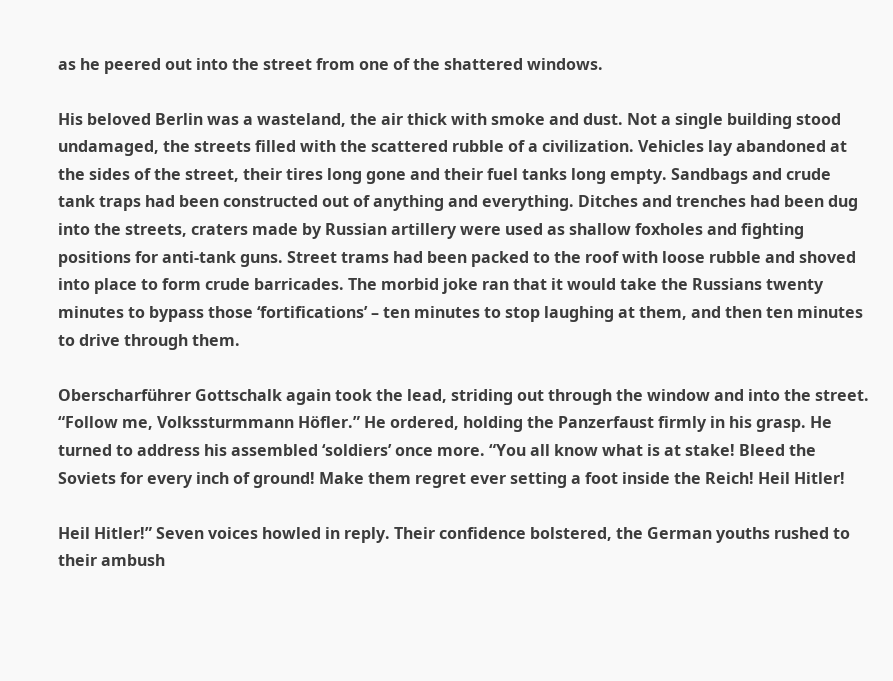as he peered out into the street from one of the shattered windows.

His beloved Berlin was a wasteland, the air thick with smoke and dust. Not a single building stood undamaged, the streets filled with the scattered rubble of a civilization. Vehicles lay abandoned at the sides of the street, their tires long gone and their fuel tanks long empty. Sandbags and crude tank traps had been constructed out of anything and everything. Ditches and trenches had been dug into the streets, craters made by Russian artillery were used as shallow foxholes and fighting positions for anti-tank guns. Street trams had been packed to the roof with loose rubble and shoved into place to form crude barricades. The morbid joke ran that it would take the Russians twenty minutes to bypass those ‘fortifications’ – ten minutes to stop laughing at them, and then ten minutes to drive through them.

Oberscharführer Gottschalk again took the lead, striding out through the window and into the street. “Follow me, Volkssturmmann Höfler.” He ordered, holding the Panzerfaust firmly in his grasp. He turned to address his assembled ‘soldiers’ once more. “You all know what is at stake! Bleed the Soviets for every inch of ground! Make them regret ever setting a foot inside the Reich! Heil Hitler!

Heil Hitler!” Seven voices howled in reply. Their confidence bolstered, the German youths rushed to their ambush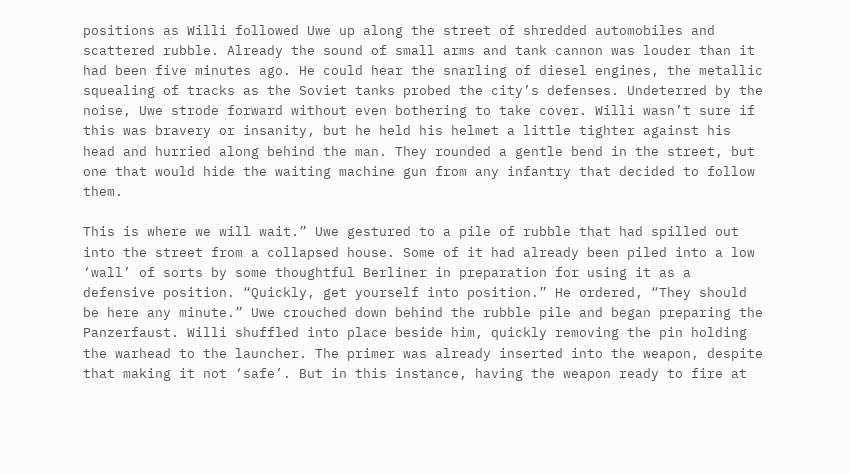positions as Willi followed Uwe up along the street of shredded automobiles and scattered rubble. Already the sound of small arms and tank cannon was louder than it had been five minutes ago. He could hear the snarling of diesel engines, the metallic squealing of tracks as the Soviet tanks probed the city’s defenses. Undeterred by the noise, Uwe strode forward without even bothering to take cover. Willi wasn’t sure if this was bravery or insanity, but he held his helmet a little tighter against his head and hurried along behind the man. They rounded a gentle bend in the street, but one that would hide the waiting machine gun from any infantry that decided to follow them.

This is where we will wait.” Uwe gestured to a pile of rubble that had spilled out into the street from a collapsed house. Some of it had already been piled into a low ‘wall’ of sorts by some thoughtful Berliner in preparation for using it as a defensive position. “Quickly, get yourself into position.” He ordered, “They should be here any minute.” Uwe crouched down behind the rubble pile and began preparing the Panzerfaust. Willi shuffled into place beside him, quickly removing the pin holding the warhead to the launcher. The primer was already inserted into the weapon, despite that making it not ‘safe’. But in this instance, having the weapon ready to fire at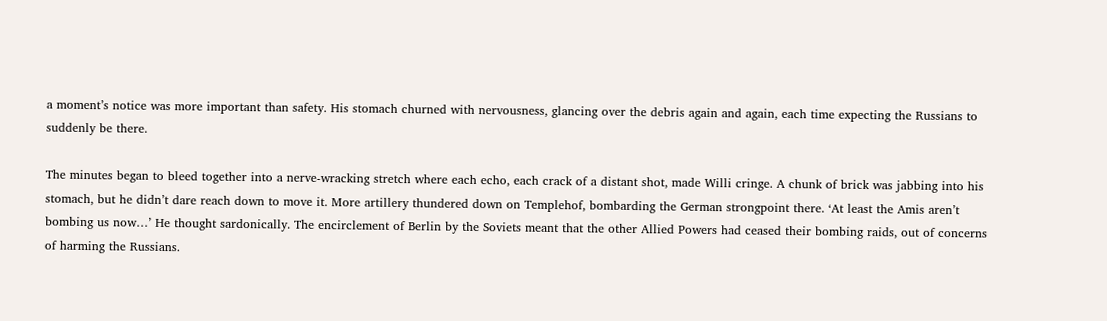a moment’s notice was more important than safety. His stomach churned with nervousness, glancing over the debris again and again, each time expecting the Russians to suddenly be there.

The minutes began to bleed together into a nerve-wracking stretch where each echo, each crack of a distant shot, made Willi cringe. A chunk of brick was jabbing into his stomach, but he didn’t dare reach down to move it. More artillery thundered down on Templehof, bombarding the German strongpoint there. ‘At least the Amis aren’t bombing us now…’ He thought sardonically. The encirclement of Berlin by the Soviets meant that the other Allied Powers had ceased their bombing raids, out of concerns of harming the Russians.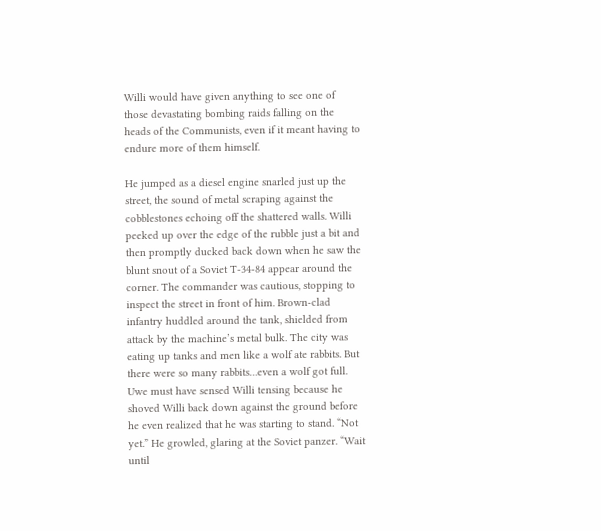Willi would have given anything to see one of those devastating bombing raids falling on the heads of the Communists, even if it meant having to endure more of them himself.

He jumped as a diesel engine snarled just up the street, the sound of metal scraping against the cobblestones echoing off the shattered walls. Willi peeked up over the edge of the rubble just a bit and then promptly ducked back down when he saw the blunt snout of a Soviet T-34-84 appear around the corner. The commander was cautious, stopping to inspect the street in front of him. Brown-clad infantry huddled around the tank, shielded from attack by the machine’s metal bulk. The city was eating up tanks and men like a wolf ate rabbits. But there were so many rabbits…even a wolf got full. Uwe must have sensed Willi tensing because he shoved Willi back down against the ground before he even realized that he was starting to stand. “Not yet.” He growled, glaring at the Soviet panzer. “Wait until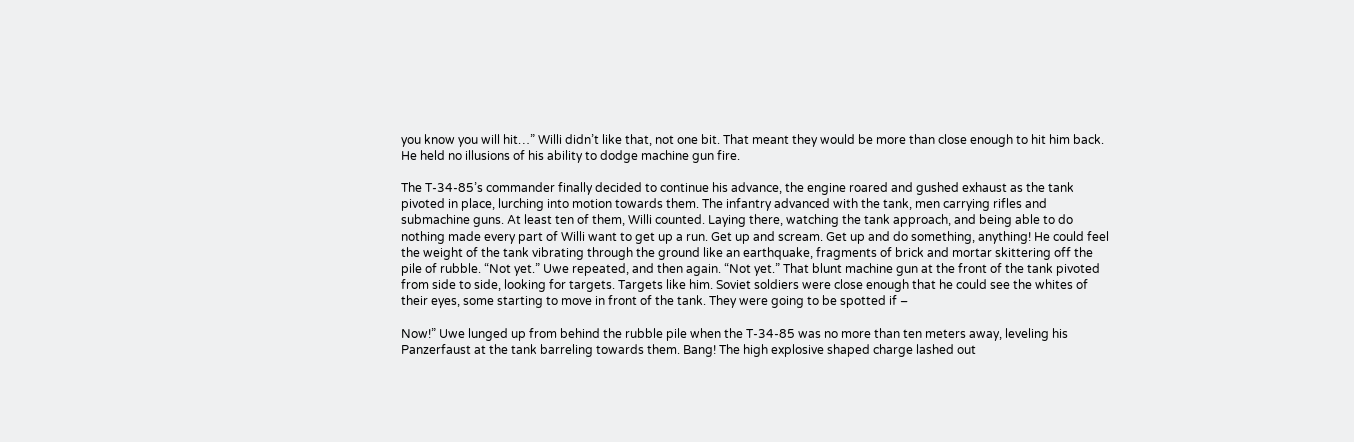you know you will hit…” Willi didn’t like that, not one bit. That meant they would be more than close enough to hit him back. He held no illusions of his ability to dodge machine gun fire.

The T-34-85’s commander finally decided to continue his advance, the engine roared and gushed exhaust as the tank pivoted in place, lurching into motion towards them. The infantry advanced with the tank, men carrying rifles and submachine guns. At least ten of them, Willi counted. Laying there, watching the tank approach, and being able to do nothing made every part of Willi want to get up a run. Get up and scream. Get up and do something, anything! He could feel the weight of the tank vibrating through the ground like an earthquake, fragments of brick and mortar skittering off the pile of rubble. “Not yet.” Uwe repeated, and then again. “Not yet.” That blunt machine gun at the front of the tank pivoted from side to side, looking for targets. Targets like him. Soviet soldiers were close enough that he could see the whites of their eyes, some starting to move in front of the tank. They were going to be spotted if –

Now!” Uwe lunged up from behind the rubble pile when the T-34-85 was no more than ten meters away, leveling his Panzerfaust at the tank barreling towards them. Bang! The high explosive shaped charge lashed out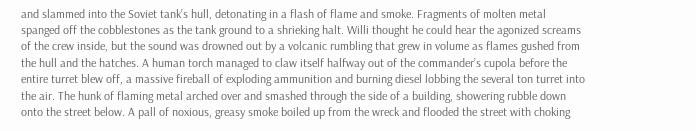and slammed into the Soviet tank’s hull, detonating in a flash of flame and smoke. Fragments of molten metal spanged off the cobblestones as the tank ground to a shrieking halt. Willi thought he could hear the agonized screams of the crew inside, but the sound was drowned out by a volcanic rumbling that grew in volume as flames gushed from the hull and the hatches. A human torch managed to claw itself halfway out of the commander’s cupola before the entire turret blew off, a massive fireball of exploding ammunition and burning diesel lobbing the several ton turret into the air. The hunk of flaming metal arched over and smashed through the side of a building, showering rubble down onto the street below. A pall of noxious, greasy smoke boiled up from the wreck and flooded the street with choking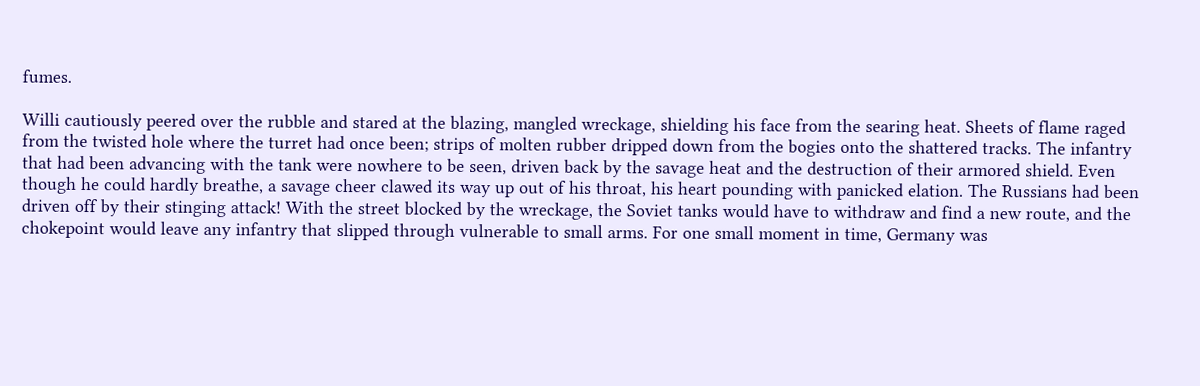fumes.

Willi cautiously peered over the rubble and stared at the blazing, mangled wreckage, shielding his face from the searing heat. Sheets of flame raged from the twisted hole where the turret had once been; strips of molten rubber dripped down from the bogies onto the shattered tracks. The infantry that had been advancing with the tank were nowhere to be seen, driven back by the savage heat and the destruction of their armored shield. Even though he could hardly breathe, a savage cheer clawed its way up out of his throat, his heart pounding with panicked elation. The Russians had been driven off by their stinging attack! With the street blocked by the wreckage, the Soviet tanks would have to withdraw and find a new route, and the chokepoint would leave any infantry that slipped through vulnerable to small arms. For one small moment in time, Germany was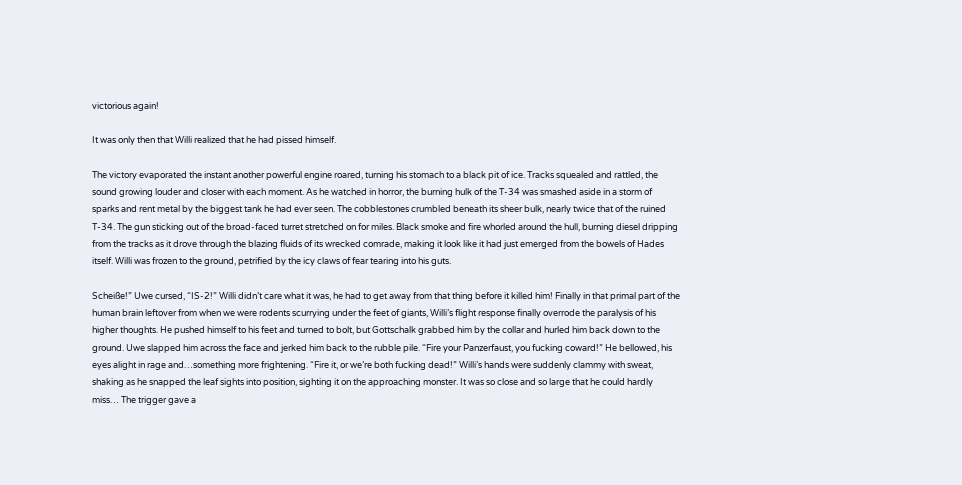victorious again!

It was only then that Willi realized that he had pissed himself.

The victory evaporated the instant another powerful engine roared, turning his stomach to a black pit of ice. Tracks squealed and rattled, the sound growing louder and closer with each moment. As he watched in horror, the burning hulk of the T-34 was smashed aside in a storm of sparks and rent metal by the biggest tank he had ever seen. The cobblestones crumbled beneath its sheer bulk, nearly twice that of the ruined T-34. The gun sticking out of the broad-faced turret stretched on for miles. Black smoke and fire whorled around the hull, burning diesel dripping from the tracks as it drove through the blazing fluids of its wrecked comrade, making it look like it had just emerged from the bowels of Hades itself. Willi was frozen to the ground, petrified by the icy claws of fear tearing into his guts.

Scheiße!” Uwe cursed, “IS-2!” Willi didn’t care what it was, he had to get away from that thing before it killed him! Finally in that primal part of the human brain leftover from when we were rodents scurrying under the feet of giants, Willi’s flight response finally overrode the paralysis of his higher thoughts. He pushed himself to his feet and turned to bolt, but Gottschalk grabbed him by the collar and hurled him back down to the ground. Uwe slapped him across the face and jerked him back to the rubble pile. “Fire your Panzerfaust, you fucking coward!” He bellowed, his eyes alight in rage and…something more frightening. “Fire it, or we’re both fucking dead!” Willi’s hands were suddenly clammy with sweat, shaking as he snapped the leaf sights into position, sighting it on the approaching monster. It was so close and so large that he could hardly miss… The trigger gave a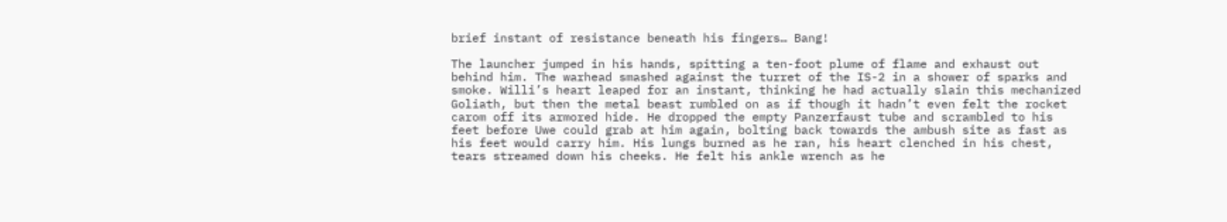brief instant of resistance beneath his fingers… Bang!

The launcher jumped in his hands, spitting a ten-foot plume of flame and exhaust out behind him. The warhead smashed against the turret of the IS-2 in a shower of sparks and smoke. Willi’s heart leaped for an instant, thinking he had actually slain this mechanized Goliath, but then the metal beast rumbled on as if though it hadn’t even felt the rocket carom off its armored hide. He dropped the empty Panzerfaust tube and scrambled to his feet before Uwe could grab at him again, bolting back towards the ambush site as fast as his feet would carry him. His lungs burned as he ran, his heart clenched in his chest, tears streamed down his cheeks. He felt his ankle wrench as he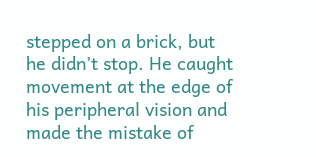stepped on a brick, but he didn’t stop. He caught movement at the edge of his peripheral vision and made the mistake of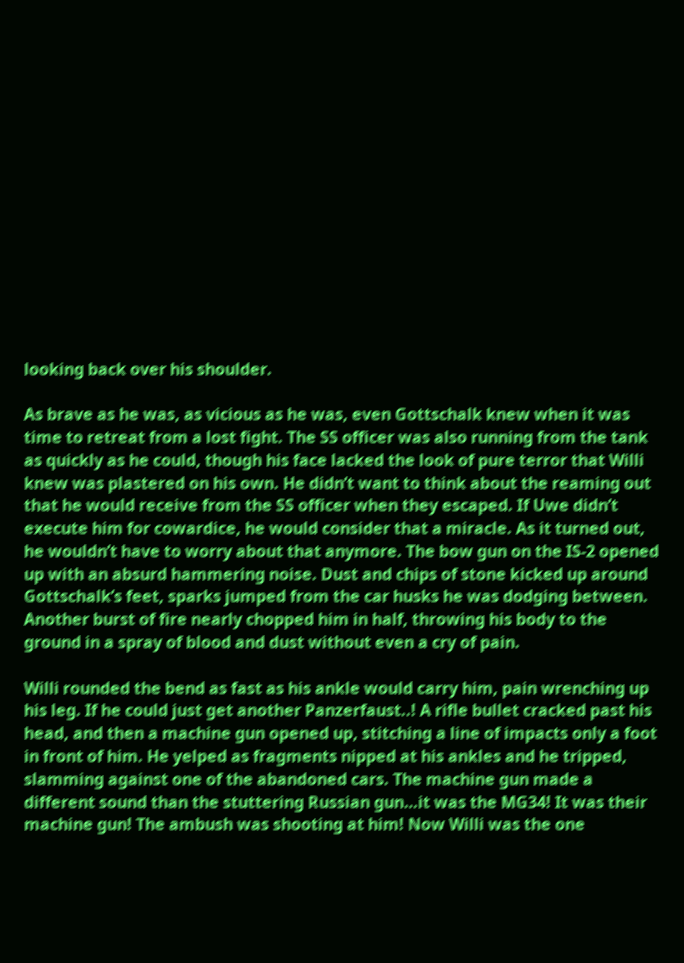looking back over his shoulder.

As brave as he was, as vicious as he was, even Gottschalk knew when it was time to retreat from a lost fight. The SS officer was also running from the tank as quickly as he could, though his face lacked the look of pure terror that Willi knew was plastered on his own. He didn’t want to think about the reaming out that he would receive from the SS officer when they escaped. If Uwe didn’t execute him for cowardice, he would consider that a miracle. As it turned out, he wouldn’t have to worry about that anymore. The bow gun on the IS-2 opened up with an absurd hammering noise. Dust and chips of stone kicked up around Gottschalk’s feet, sparks jumped from the car husks he was dodging between. Another burst of fire nearly chopped him in half, throwing his body to the ground in a spray of blood and dust without even a cry of pain.

Willi rounded the bend as fast as his ankle would carry him, pain wrenching up his leg. If he could just get another Panzerfaust..! A rifle bullet cracked past his head, and then a machine gun opened up, stitching a line of impacts only a foot in front of him. He yelped as fragments nipped at his ankles and he tripped, slamming against one of the abandoned cars. The machine gun made a different sound than the stuttering Russian gun…it was the MG34! It was their machine gun! The ambush was shooting at him! Now Willi was the one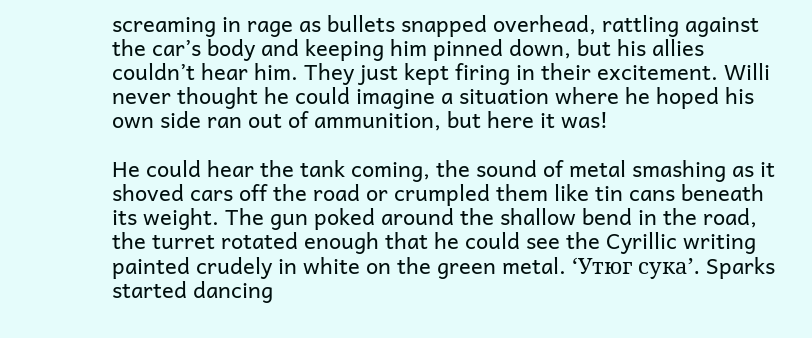screaming in rage as bullets snapped overhead, rattling against the car’s body and keeping him pinned down, but his allies couldn’t hear him. They just kept firing in their excitement. Willi never thought he could imagine a situation where he hoped his own side ran out of ammunition, but here it was!

He could hear the tank coming, the sound of metal smashing as it shoved cars off the road or crumpled them like tin cans beneath its weight. The gun poked around the shallow bend in the road, the turret rotated enough that he could see the Cyrillic writing painted crudely in white on the green metal. ‘Утюг сука’. Sparks started dancing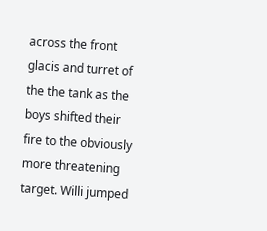across the front glacis and turret of the the tank as the boys shifted their fire to the obviously more threatening target. Willi jumped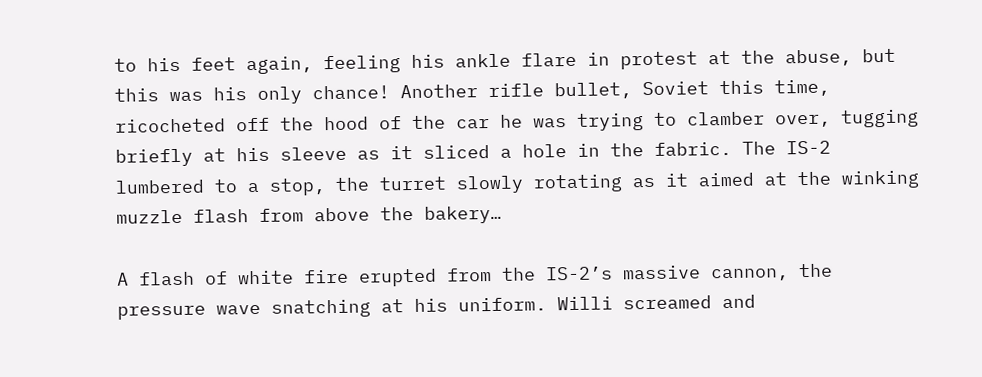to his feet again, feeling his ankle flare in protest at the abuse, but this was his only chance! Another rifle bullet, Soviet this time, ricocheted off the hood of the car he was trying to clamber over, tugging briefly at his sleeve as it sliced a hole in the fabric. The IS-2 lumbered to a stop, the turret slowly rotating as it aimed at the winking muzzle flash from above the bakery…

A flash of white fire erupted from the IS-2’s massive cannon, the pressure wave snatching at his uniform. Willi screamed and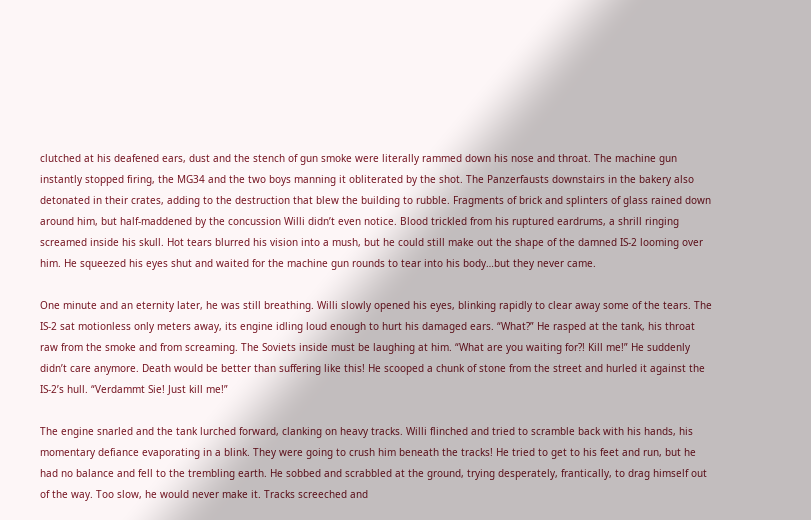clutched at his deafened ears, dust and the stench of gun smoke were literally rammed down his nose and throat. The machine gun instantly stopped firing, the MG34 and the two boys manning it obliterated by the shot. The Panzerfausts downstairs in the bakery also detonated in their crates, adding to the destruction that blew the building to rubble. Fragments of brick and splinters of glass rained down around him, but half-maddened by the concussion Willi didn’t even notice. Blood trickled from his ruptured eardrums, a shrill ringing screamed inside his skull. Hot tears blurred his vision into a mush, but he could still make out the shape of the damned IS-2 looming over him. He squeezed his eyes shut and waited for the machine gun rounds to tear into his body…but they never came.

One minute and an eternity later, he was still breathing. Willi slowly opened his eyes, blinking rapidly to clear away some of the tears. The IS-2 sat motionless only meters away, its engine idling loud enough to hurt his damaged ears. “What?” He rasped at the tank, his throat raw from the smoke and from screaming. The Soviets inside must be laughing at him. “What are you waiting for?! Kill me!” He suddenly didn’t care anymore. Death would be better than suffering like this! He scooped a chunk of stone from the street and hurled it against the IS-2’s hull. “Verdammt Sie! Just kill me!”

The engine snarled and the tank lurched forward, clanking on heavy tracks. Willi flinched and tried to scramble back with his hands, his momentary defiance evaporating in a blink. They were going to crush him beneath the tracks! He tried to get to his feet and run, but he had no balance and fell to the trembling earth. He sobbed and scrabbled at the ground, trying desperately, frantically, to drag himself out of the way. Too slow, he would never make it. Tracks screeched and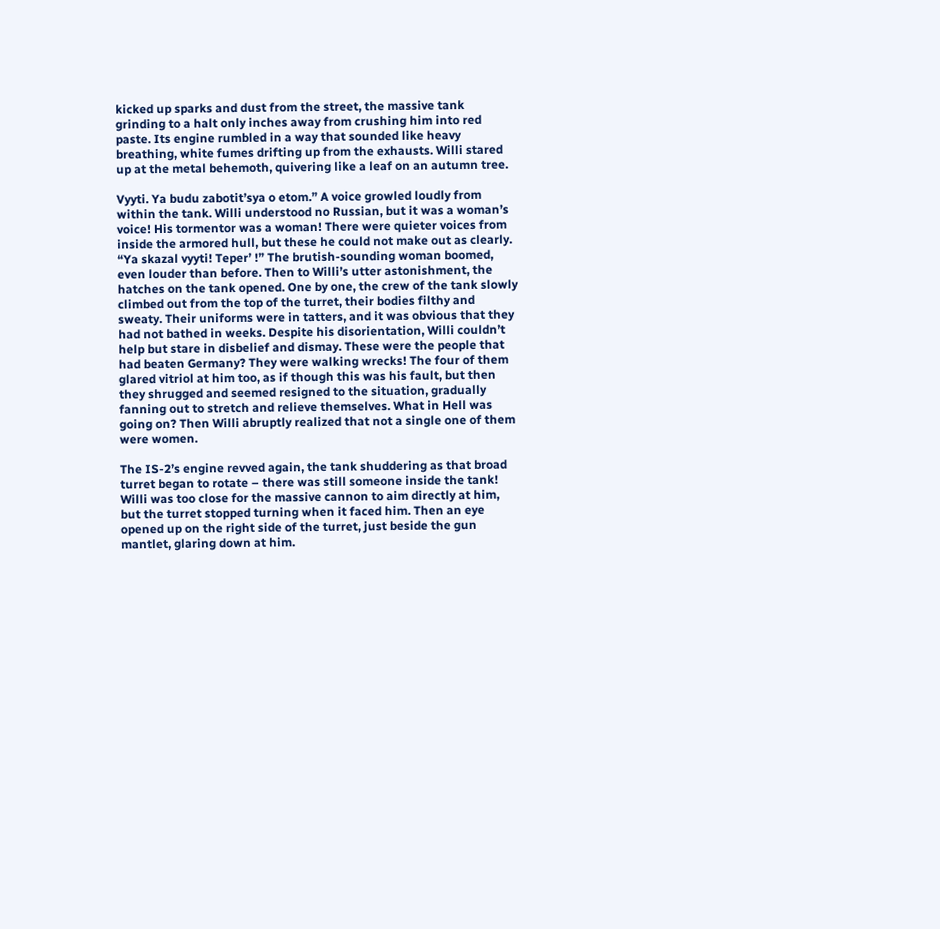kicked up sparks and dust from the street, the massive tank grinding to a halt only inches away from crushing him into red paste. Its engine rumbled in a way that sounded like heavy breathing, white fumes drifting up from the exhausts. Willi stared up at the metal behemoth, quivering like a leaf on an autumn tree.

Vyyti. Ya budu zabotit’sya o etom.” A voice growled loudly from within the tank. Willi understood no Russian, but it was a woman’s voice! His tormentor was a woman! There were quieter voices from inside the armored hull, but these he could not make out as clearly. “Ya skazal vyyti! Teper’ !” The brutish-sounding woman boomed, even louder than before. Then to Willi’s utter astonishment, the hatches on the tank opened. One by one, the crew of the tank slowly climbed out from the top of the turret, their bodies filthy and sweaty. Their uniforms were in tatters, and it was obvious that they had not bathed in weeks. Despite his disorientation, Willi couldn’t help but stare in disbelief and dismay. These were the people that had beaten Germany? They were walking wrecks! The four of them glared vitriol at him too, as if though this was his fault, but then they shrugged and seemed resigned to the situation, gradually fanning out to stretch and relieve themselves. What in Hell was going on? Then Willi abruptly realized that not a single one of them were women.

The IS-2’s engine revved again, the tank shuddering as that broad turret began to rotate – there was still someone inside the tank! Willi was too close for the massive cannon to aim directly at him, but the turret stopped turning when it faced him. Then an eye opened up on the right side of the turret, just beside the gun mantlet, glaring down at him.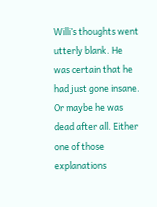Willi’s thoughts went utterly blank. He was certain that he had just gone insane. Or maybe he was dead after all. Either one of those explanations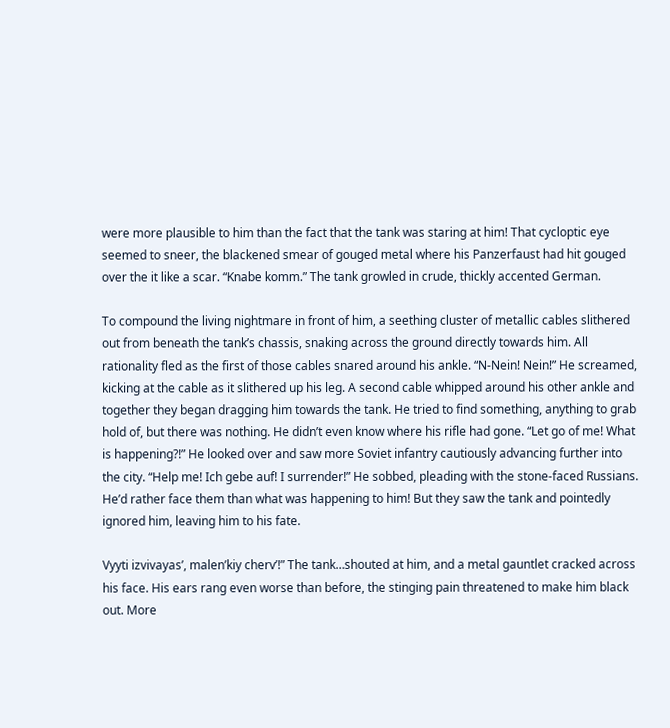were more plausible to him than the fact that the tank was staring at him! That cycloptic eye seemed to sneer, the blackened smear of gouged metal where his Panzerfaust had hit gouged over the it like a scar. “Knabe komm.” The tank growled in crude, thickly accented German.

To compound the living nightmare in front of him, a seething cluster of metallic cables slithered out from beneath the tank’s chassis, snaking across the ground directly towards him. All rationality fled as the first of those cables snared around his ankle. “N-Nein! Nein!” He screamed, kicking at the cable as it slithered up his leg. A second cable whipped around his other ankle and together they began dragging him towards the tank. He tried to find something, anything to grab hold of, but there was nothing. He didn’t even know where his rifle had gone. “Let go of me! What is happening?!” He looked over and saw more Soviet infantry cautiously advancing further into the city. “Help me! Ich gebe auf! I surrender!” He sobbed, pleading with the stone-faced Russians. He’d rather face them than what was happening to him! But they saw the tank and pointedly ignored him, leaving him to his fate.

Vyyti izvivayas’, malen’kiy cherv’!” The tank…shouted at him, and a metal gauntlet cracked across his face. His ears rang even worse than before, the stinging pain threatened to make him black out. More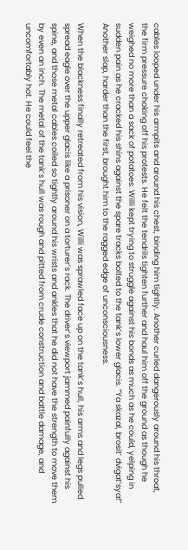cables looped under his armpits and around his chest, binding him tightly. Another curled dangerously around his throat, the firm pressure choking off his protests. He felt the tendrils tighten further and haul him off the ground as though he weighed no more than a sack of potatoes. Willi kept trying to struggle against his bonds as much as he could, yelping in sudden pain as he cracked his shins against the spare tracks bolted to the tank’s lower glacis. “Ya skazal, brosit’ dvigat’sya!” Another slap, harder than the first, brought him to the ragged edge of unconsciousness.

When the blackness finally retreated from his vision, Willi was sprawled face up on the tank’s hull, his arms and legs pulled spread eagle over the upper glacis like a prisoner on a torturer’s rack. The driver’s viewport jammed painfully against his spine, and those metal cables coiled so tightly around his wrists and ankles that he did not have the strength to move them by even an inch. The metal of the tank’s hull was rough and pitted from crude construction and battle damage, and uncomfortably hot. He could feel the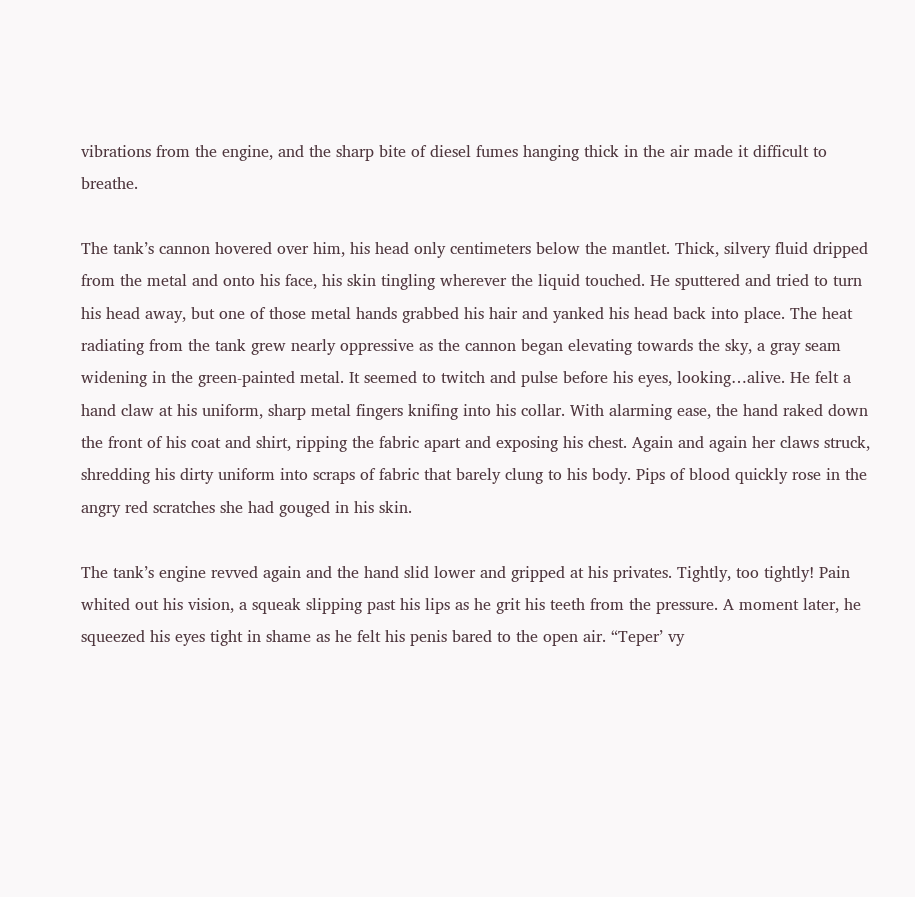vibrations from the engine, and the sharp bite of diesel fumes hanging thick in the air made it difficult to breathe.

The tank’s cannon hovered over him, his head only centimeters below the mantlet. Thick, silvery fluid dripped from the metal and onto his face, his skin tingling wherever the liquid touched. He sputtered and tried to turn his head away, but one of those metal hands grabbed his hair and yanked his head back into place. The heat radiating from the tank grew nearly oppressive as the cannon began elevating towards the sky, a gray seam widening in the green-painted metal. It seemed to twitch and pulse before his eyes, looking…alive. He felt a hand claw at his uniform, sharp metal fingers knifing into his collar. With alarming ease, the hand raked down the front of his coat and shirt, ripping the fabric apart and exposing his chest. Again and again her claws struck, shredding his dirty uniform into scraps of fabric that barely clung to his body. Pips of blood quickly rose in the angry red scratches she had gouged in his skin.

The tank’s engine revved again and the hand slid lower and gripped at his privates. Tightly, too tightly! Pain whited out his vision, a squeak slipping past his lips as he grit his teeth from the pressure. A moment later, he squeezed his eyes tight in shame as he felt his penis bared to the open air. “Teper’ vy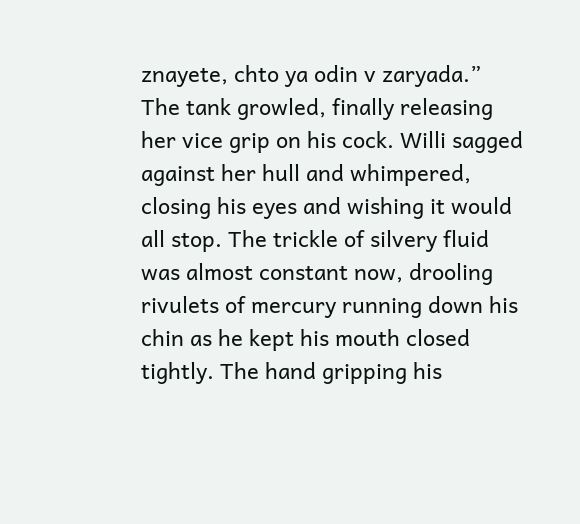znayete, chto ya odin v zaryada.” The tank growled, finally releasing her vice grip on his cock. Willi sagged against her hull and whimpered, closing his eyes and wishing it would all stop. The trickle of silvery fluid was almost constant now, drooling rivulets of mercury running down his chin as he kept his mouth closed tightly. The hand gripping his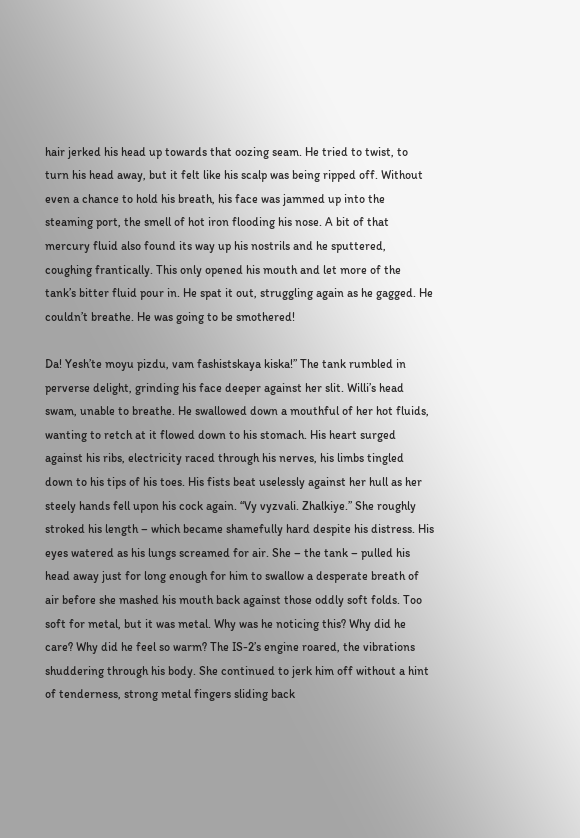hair jerked his head up towards that oozing seam. He tried to twist, to turn his head away, but it felt like his scalp was being ripped off. Without even a chance to hold his breath, his face was jammed up into the steaming port, the smell of hot iron flooding his nose. A bit of that mercury fluid also found its way up his nostrils and he sputtered, coughing frantically. This only opened his mouth and let more of the tank’s bitter fluid pour in. He spat it out, struggling again as he gagged. He couldn’t breathe. He was going to be smothered!

Da! Yesh’te moyu pizdu, vam fashistskaya kiska!” The tank rumbled in perverse delight, grinding his face deeper against her slit. Willi’s head swam, unable to breathe. He swallowed down a mouthful of her hot fluids, wanting to retch at it flowed down to his stomach. His heart surged against his ribs, electricity raced through his nerves, his limbs tingled down to his tips of his toes. His fists beat uselessly against her hull as her steely hands fell upon his cock again. “Vy vyzvali. Zhalkiye.” She roughly stroked his length – which became shamefully hard despite his distress. His eyes watered as his lungs screamed for air. She – the tank – pulled his head away just for long enough for him to swallow a desperate breath of air before she mashed his mouth back against those oddly soft folds. Too soft for metal, but it was metal. Why was he noticing this? Why did he care? Why did he feel so warm? The IS-2’s engine roared, the vibrations shuddering through his body. She continued to jerk him off without a hint of tenderness, strong metal fingers sliding back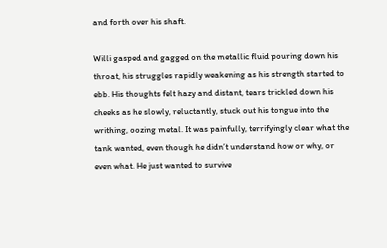and forth over his shaft.

Willi gasped and gagged on the metallic fluid pouring down his throat, his struggles rapidly weakening as his strength started to ebb. His thoughts felt hazy and distant, tears trickled down his cheeks as he slowly, reluctantly, stuck out his tongue into the writhing, oozing metal. It was painfully, terrifyingly clear what the tank wanted, even though he didn’t understand how or why, or even what. He just wanted to survive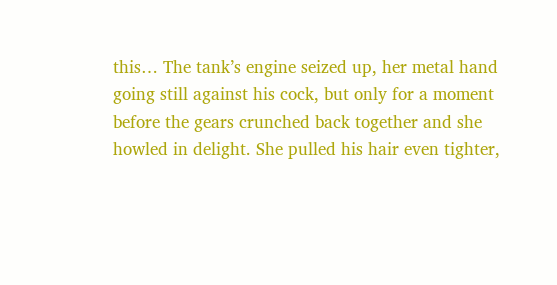this… The tank’s engine seized up, her metal hand going still against his cock, but only for a moment before the gears crunched back together and she howled in delight. She pulled his hair even tighter,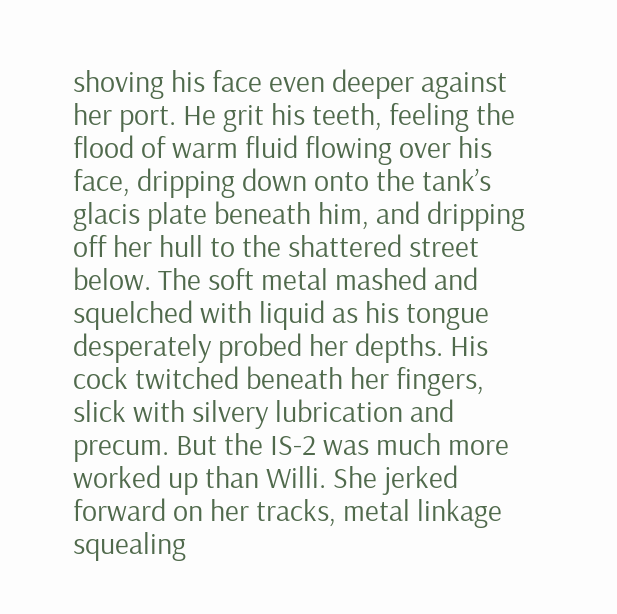shoving his face even deeper against her port. He grit his teeth, feeling the flood of warm fluid flowing over his face, dripping down onto the tank’s glacis plate beneath him, and dripping off her hull to the shattered street below. The soft metal mashed and squelched with liquid as his tongue desperately probed her depths. His cock twitched beneath her fingers, slick with silvery lubrication and precum. But the IS-2 was much more worked up than Willi. She jerked forward on her tracks, metal linkage squealing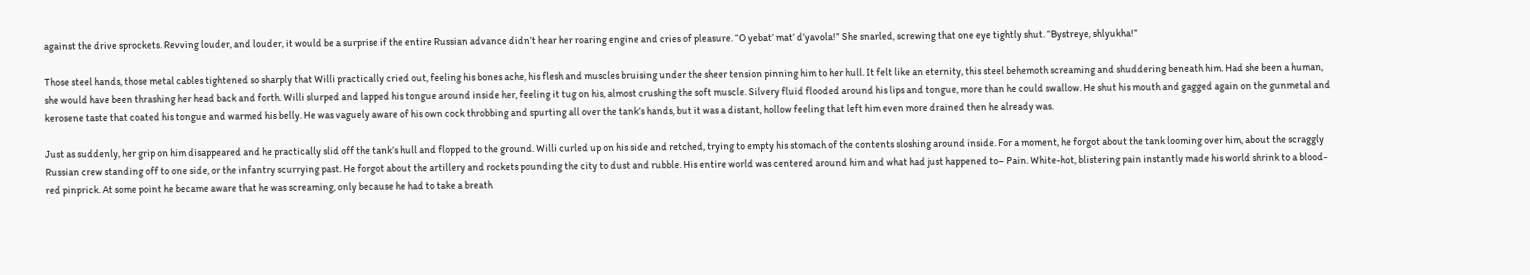against the drive sprockets. Revving louder, and louder, it would be a surprise if the entire Russian advance didn’t hear her roaring engine and cries of pleasure. “O yebat’ mat’ d’yavola!” She snarled, screwing that one eye tightly shut. “Bystreye, shlyukha!”

Those steel hands, those metal cables tightened so sharply that Willi practically cried out, feeling his bones ache, his flesh and muscles bruising under the sheer tension pinning him to her hull. It felt like an eternity, this steel behemoth screaming and shuddering beneath him. Had she been a human, she would have been thrashing her head back and forth. Willi slurped and lapped his tongue around inside her, feeling it tug on his, almost crushing the soft muscle. Silvery fluid flooded around his lips and tongue, more than he could swallow. He shut his mouth and gagged again on the gunmetal and kerosene taste that coated his tongue and warmed his belly. He was vaguely aware of his own cock throbbing and spurting all over the tank’s hands, but it was a distant, hollow feeling that left him even more drained then he already was.

Just as suddenly, her grip on him disappeared and he practically slid off the tank’s hull and flopped to the ground. Willi curled up on his side and retched, trying to empty his stomach of the contents sloshing around inside. For a moment, he forgot about the tank looming over him, about the scraggly Russian crew standing off to one side, or the infantry scurrying past. He forgot about the artillery and rockets pounding the city to dust and rubble. His entire world was centered around him and what had just happened to– Pain. White-hot, blistering pain instantly made his world shrink to a blood-red pinprick. At some point he became aware that he was screaming, only because he had to take a breath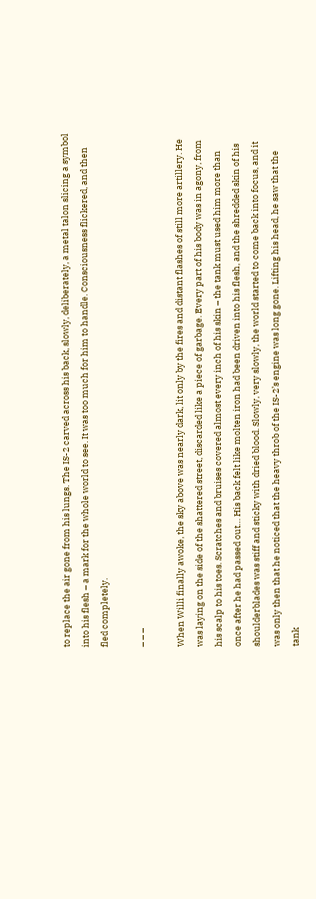to replace the air gone from his lungs. The IS-2 carved across his back, slowly, deliberately, a metal talon slicing a symbol into his flesh – a mark for the whole world to see. It was too much for him to handle. Consciousness flickered, and then fled completely.

– – –

When Willi finally awoke, the sky above was nearly dark, lit only by the fires and distant flashes of still more artillery. He was laying on the side of the shattered street, discarded like a piece of garbage. Every part of his body was in agony, from his scalp to his toes. Scratches and bruises covered almost every inch of his skin – the tank must used him more than once after he had passed out… His back felt like molten iron had been driven into his flesh, and the shredded skin of his shoulderblades was stiff and sticky with dried blood. Slowly, very slowly, the world started to come back into focus, and it was only then that he noticed that the heavy throb of the IS-2’s engine was long gone. Lifting his head, he saw that the tank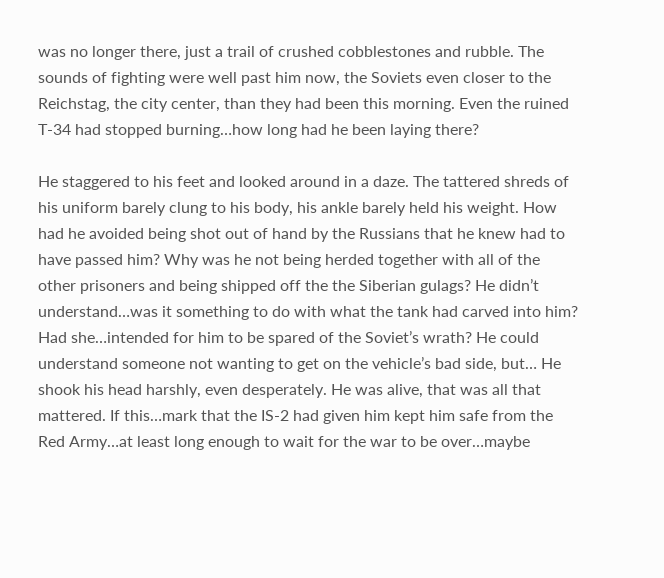was no longer there, just a trail of crushed cobblestones and rubble. The sounds of fighting were well past him now, the Soviets even closer to the Reichstag, the city center, than they had been this morning. Even the ruined T-34 had stopped burning…how long had he been laying there?

He staggered to his feet and looked around in a daze. The tattered shreds of his uniform barely clung to his body, his ankle barely held his weight. How had he avoided being shot out of hand by the Russians that he knew had to have passed him? Why was he not being herded together with all of the other prisoners and being shipped off the the Siberian gulags? He didn’t understand…was it something to do with what the tank had carved into him? Had she…intended for him to be spared of the Soviet’s wrath? He could understand someone not wanting to get on the vehicle’s bad side, but… He shook his head harshly, even desperately. He was alive, that was all that mattered. If this…mark that the IS-2 had given him kept him safe from the Red Army…at least long enough to wait for the war to be over…maybe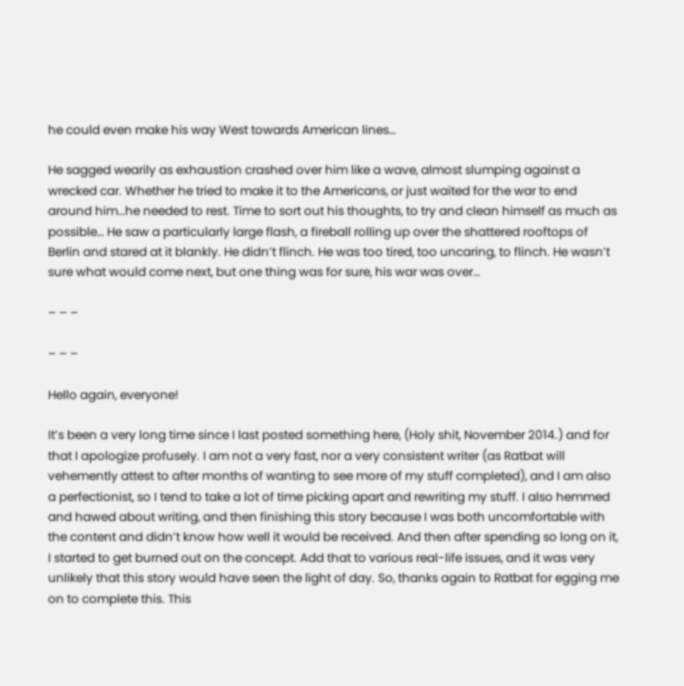he could even make his way West towards American lines…

He sagged wearily as exhaustion crashed over him like a wave, almost slumping against a wrecked car. Whether he tried to make it to the Americans, or just waited for the war to end around him…he needed to rest. Time to sort out his thoughts, to try and clean himself as much as possible… He saw a particularly large flash, a fireball rolling up over the shattered rooftops of Berlin and stared at it blankly. He didn’t flinch. He was too tired, too uncaring, to flinch. He wasn’t sure what would come next, but one thing was for sure, his war was over…

– – –

– – –

Hello again, everyone!

It’s been a very long time since I last posted something here, (Holy shit, November 2014.) and for that I apologize profusely. I am not a very fast, nor a very consistent writer (as Ratbat will vehemently attest to after months of wanting to see more of my stuff completed), and I am also a perfectionist, so I tend to take a lot of time picking apart and rewriting my stuff. I also hemmed and hawed about writing, and then finishing this story because I was both uncomfortable with the content and didn’t know how well it would be received. And then after spending so long on it, I started to get burned out on the concept. Add that to various real-life issues, and it was very unlikely that this story would have seen the light of day. So, thanks again to Ratbat for egging me on to complete this. This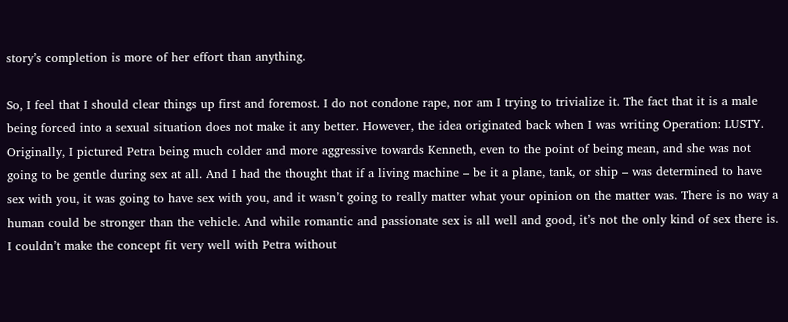story’s completion is more of her effort than anything.

So, I feel that I should clear things up first and foremost. I do not condone rape, nor am I trying to trivialize it. The fact that it is a male being forced into a sexual situation does not make it any better. However, the idea originated back when I was writing Operation: LUSTY. Originally, I pictured Petra being much colder and more aggressive towards Kenneth, even to the point of being mean, and she was not going to be gentle during sex at all. And I had the thought that if a living machine – be it a plane, tank, or ship – was determined to have sex with you, it was going to have sex with you, and it wasn’t going to really matter what your opinion on the matter was. There is no way a human could be stronger than the vehicle. And while romantic and passionate sex is all well and good, it’s not the only kind of sex there is. I couldn’t make the concept fit very well with Petra without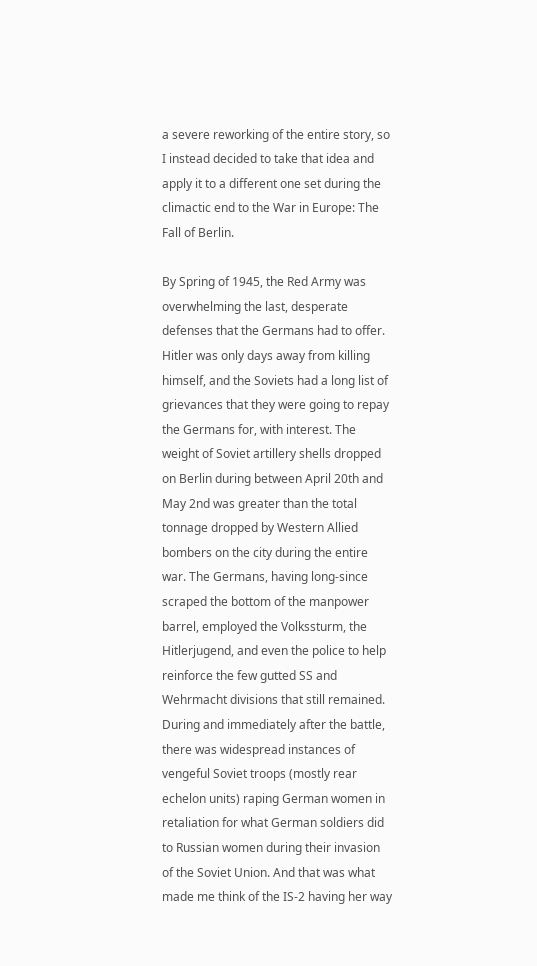a severe reworking of the entire story, so I instead decided to take that idea and apply it to a different one set during the climactic end to the War in Europe: The Fall of Berlin.

By Spring of 1945, the Red Army was overwhelming the last, desperate defenses that the Germans had to offer. Hitler was only days away from killing himself, and the Soviets had a long list of grievances that they were going to repay the Germans for, with interest. The weight of Soviet artillery shells dropped on Berlin during between April 20th and May 2nd was greater than the total tonnage dropped by Western Allied bombers on the city during the entire war. The Germans, having long-since scraped the bottom of the manpower barrel, employed the Volkssturm, the Hitlerjugend, and even the police to help reinforce the few gutted SS and Wehrmacht divisions that still remained. During and immediately after the battle, there was widespread instances of vengeful Soviet troops (mostly rear echelon units) raping German women in retaliation for what German soldiers did to Russian women during their invasion of the Soviet Union. And that was what made me think of the IS-2 having her way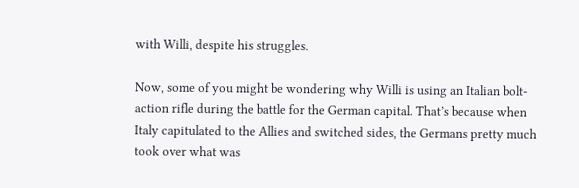with Willi, despite his struggles.

Now, some of you might be wondering why Willi is using an Italian bolt-action rifle during the battle for the German capital. That’s because when Italy capitulated to the Allies and switched sides, the Germans pretty much took over what was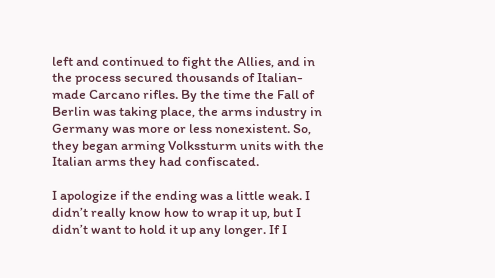left and continued to fight the Allies, and in the process secured thousands of Italian-made Carcano rifles. By the time the Fall of Berlin was taking place, the arms industry in Germany was more or less nonexistent. So, they began arming Volkssturm units with the Italian arms they had confiscated.

I apologize if the ending was a little weak. I didn’t really know how to wrap it up, but I didn’t want to hold it up any longer. If I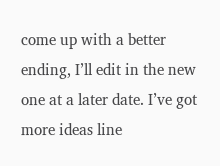come up with a better ending, I’ll edit in the new one at a later date. I’ve got more ideas line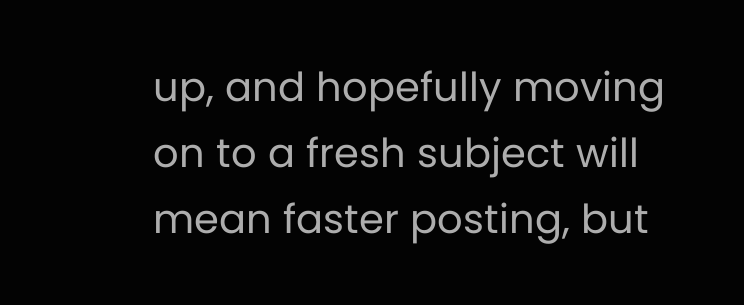up, and hopefully moving on to a fresh subject will mean faster posting, but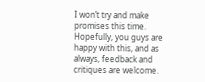I won’t try and make promises this time. Hopefully, you guys are happy with this, and as always, feedback and critiques are welcome.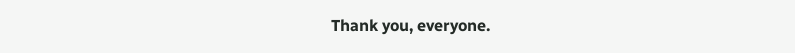Thank you, everyone.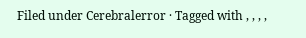Filed under Cerebralerror · Tagged with , , , ,